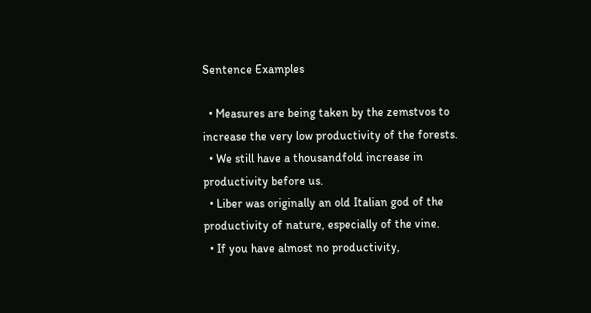Sentence Examples

  • Measures are being taken by the zemstvos to increase the very low productivity of the forests.
  • We still have a thousandfold increase in productivity before us.
  • Liber was originally an old Italian god of the productivity of nature, especially of the vine.
  • If you have almost no productivity,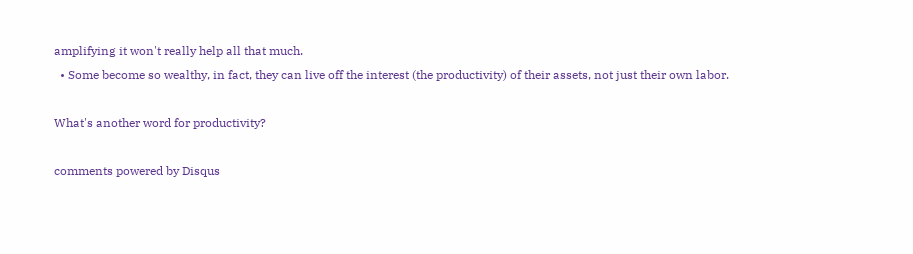amplifying it won't really help all that much.
  • Some become so wealthy, in fact, they can live off the interest (the productivity) of their assets, not just their own labor.

What's another word for productivity?

comments powered by Disqus